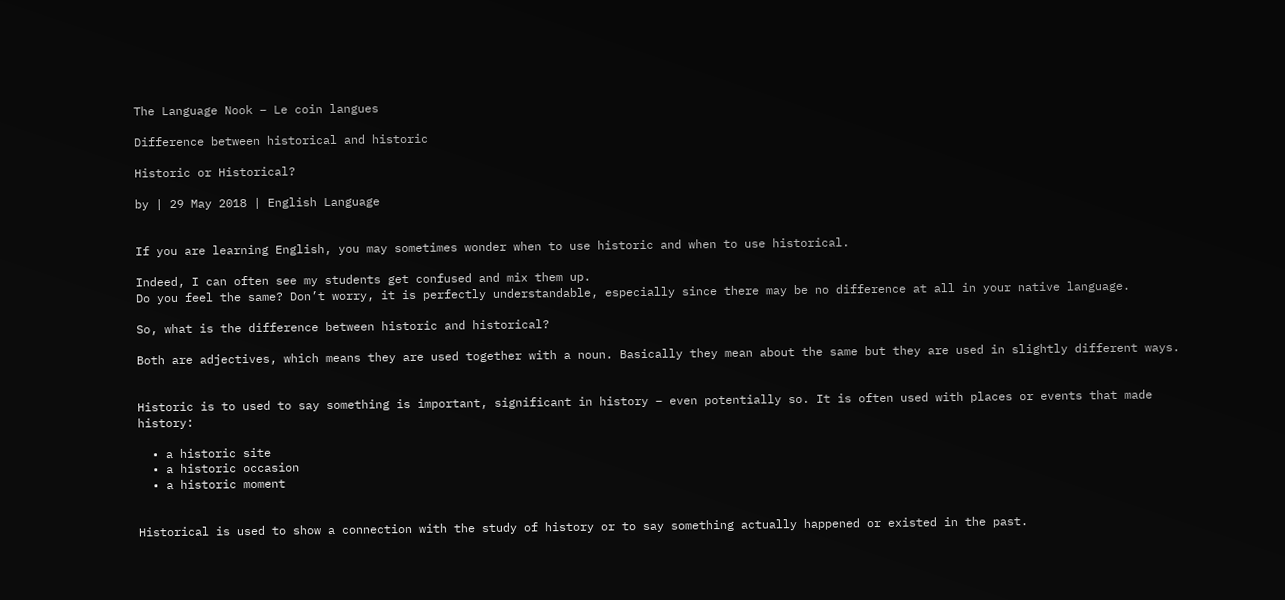The Language Nook – Le coin langues

Difference between historical and historic

Historic or Historical?

by | 29 May 2018 | English Language


If you are learning English, you may sometimes wonder when to use historic and when to use historical.

Indeed, I can often see my students get confused and mix them up.
Do you feel the same? Don’t worry, it is perfectly understandable, especially since there may be no difference at all in your native language.

So, what is the difference between historic and historical?

Both are adjectives, which means they are used together with a noun. Basically they mean about the same but they are used in slightly different ways.


Historic is to used to say something is important, significant in history – even potentially so. It is often used with places or events that made history:

  • a historic site
  • a historic occasion
  • a historic moment


Historical is used to show a connection with the study of history or to say something actually happened or existed in the past.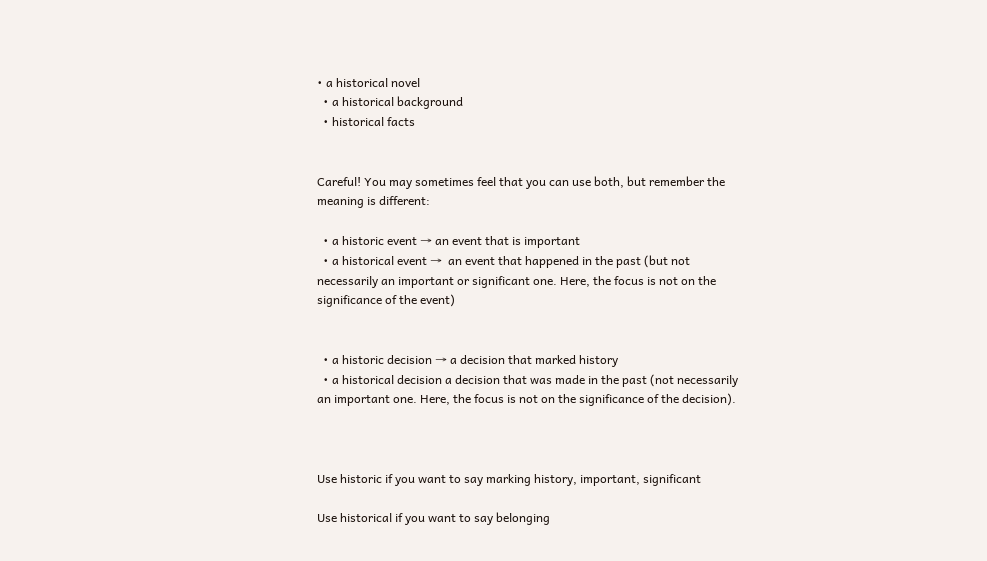• a historical novel
  • a historical background
  • historical facts


Careful! You may sometimes feel that you can use both, but remember the meaning is different:

  • a historic event → an event that is important
  • a historical event →  an event that happened in the past (but not necessarily an important or significant one. Here, the focus is not on the significance of the event)


  • a historic decision → a decision that marked history
  • a historical decision a decision that was made in the past (not necessarily an important one. Here, the focus is not on the significance of the decision).



Use historic if you want to say marking history, important, significant

Use historical if you want to say belonging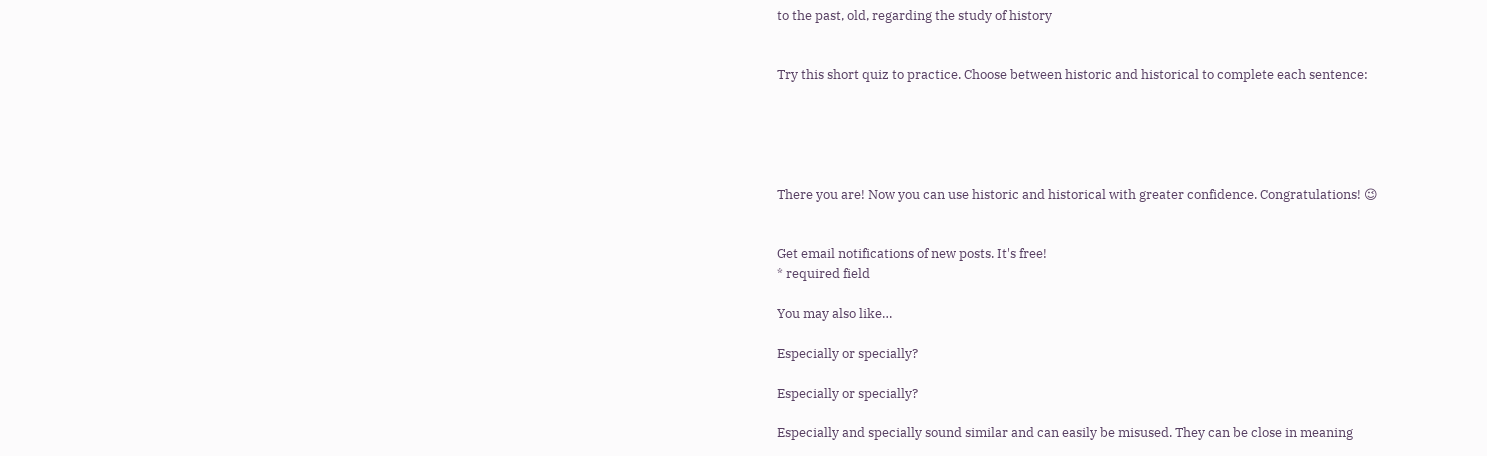to the past, old, regarding the study of history


Try this short quiz to practice. Choose between historic and historical to complete each sentence:





There you are! Now you can use historic and historical with greater confidence. Congratulations! 😉


Get email notifications of new posts. It's free!
* required field

You may also like…

Especially or specially?

Especially or specially?

Especially and specially sound similar and can easily be misused. They can be close in meaning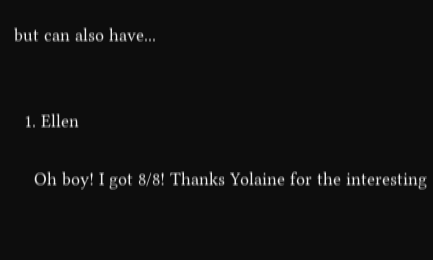but can also have...


  1. Ellen

    Oh boy! I got 8/8! Thanks Yolaine for the interesting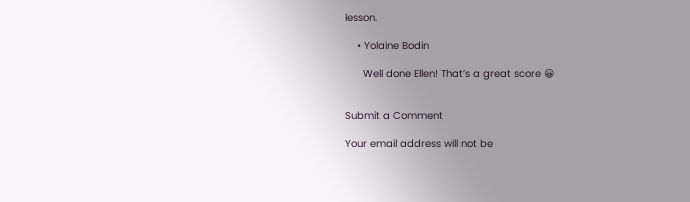lesson.

    • Yolaine Bodin

      Well done Ellen! That’s a great score 😀


Submit a Comment

Your email address will not be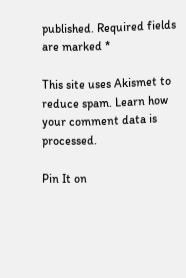published. Required fields are marked *

This site uses Akismet to reduce spam. Learn how your comment data is processed.

Pin It on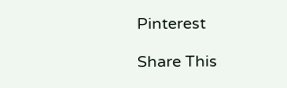Pinterest

Share This